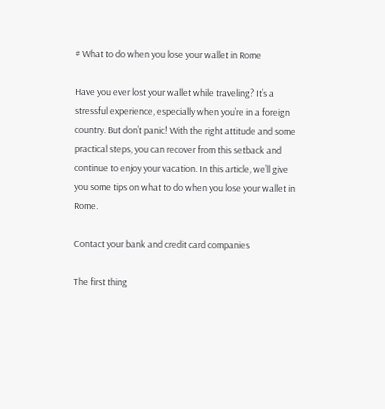# What to do when you lose your wallet in Rome

Have you ever lost your wallet while traveling? It’s a stressful experience, especially when you’re in a foreign country. But don’t panic! With the right attitude and some practical steps, you can recover from this setback and continue to enjoy your vacation. In this article, we’ll give you some tips on what to do when you lose your wallet in Rome.

Contact your bank and credit card companies

The first thing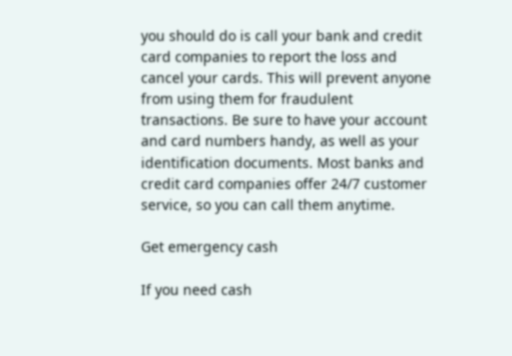you should do is call your bank and credit card companies to report the loss and cancel your cards. This will prevent anyone from using them for fraudulent transactions. Be sure to have your account and card numbers handy, as well as your identification documents. Most banks and credit card companies offer 24/7 customer service, so you can call them anytime.

Get emergency cash

If you need cash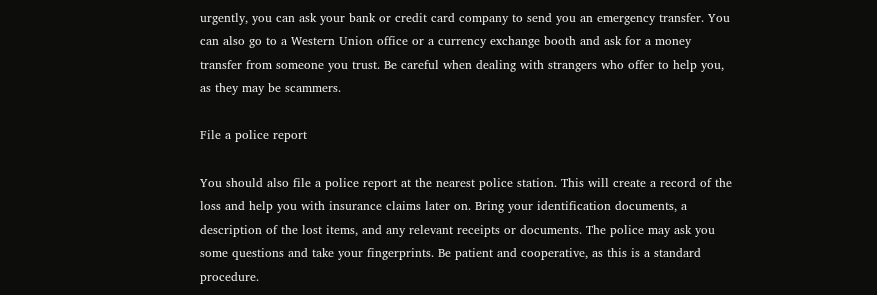urgently, you can ask your bank or credit card company to send you an emergency transfer. You can also go to a Western Union office or a currency exchange booth and ask for a money transfer from someone you trust. Be careful when dealing with strangers who offer to help you, as they may be scammers.

File a police report

You should also file a police report at the nearest police station. This will create a record of the loss and help you with insurance claims later on. Bring your identification documents, a description of the lost items, and any relevant receipts or documents. The police may ask you some questions and take your fingerprints. Be patient and cooperative, as this is a standard procedure.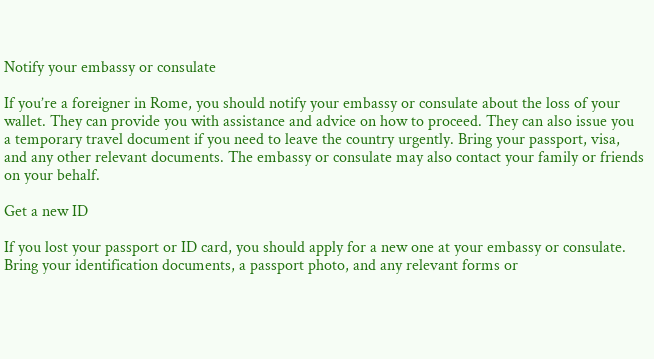Notify your embassy or consulate

If you’re a foreigner in Rome, you should notify your embassy or consulate about the loss of your wallet. They can provide you with assistance and advice on how to proceed. They can also issue you a temporary travel document if you need to leave the country urgently. Bring your passport, visa, and any other relevant documents. The embassy or consulate may also contact your family or friends on your behalf.

Get a new ID

If you lost your passport or ID card, you should apply for a new one at your embassy or consulate. Bring your identification documents, a passport photo, and any relevant forms or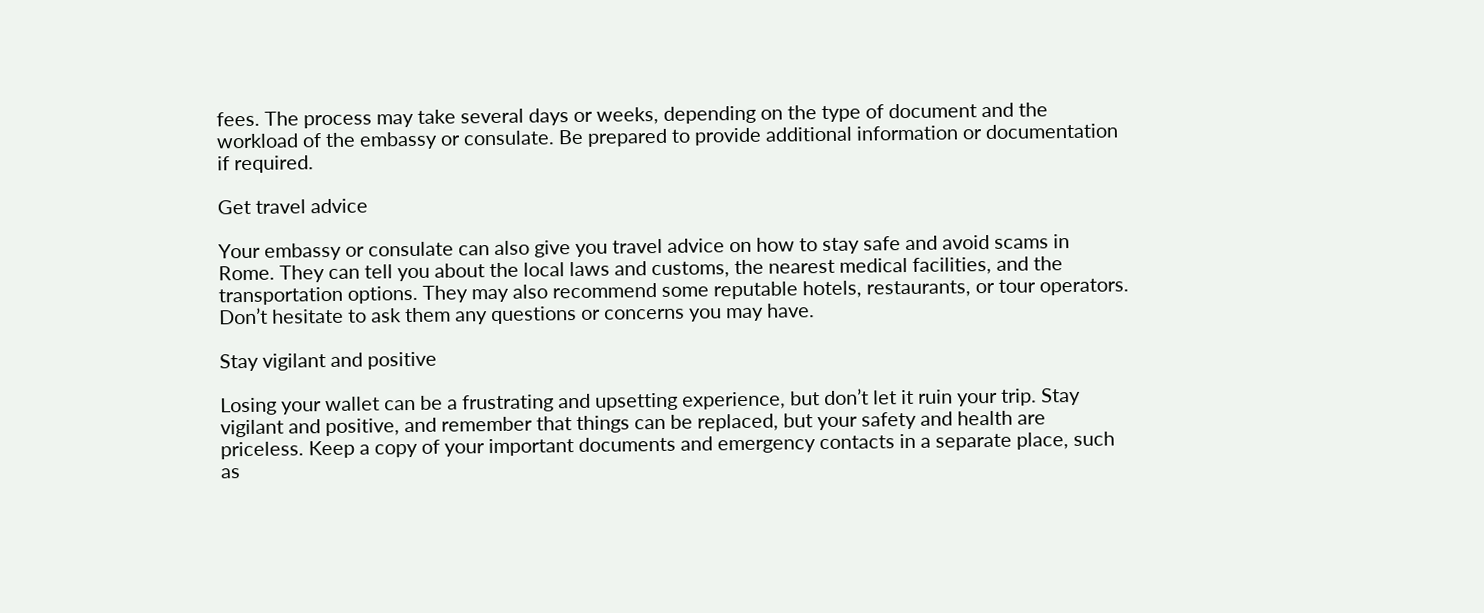fees. The process may take several days or weeks, depending on the type of document and the workload of the embassy or consulate. Be prepared to provide additional information or documentation if required.

Get travel advice

Your embassy or consulate can also give you travel advice on how to stay safe and avoid scams in Rome. They can tell you about the local laws and customs, the nearest medical facilities, and the transportation options. They may also recommend some reputable hotels, restaurants, or tour operators. Don’t hesitate to ask them any questions or concerns you may have.

Stay vigilant and positive

Losing your wallet can be a frustrating and upsetting experience, but don’t let it ruin your trip. Stay vigilant and positive, and remember that things can be replaced, but your safety and health are priceless. Keep a copy of your important documents and emergency contacts in a separate place, such as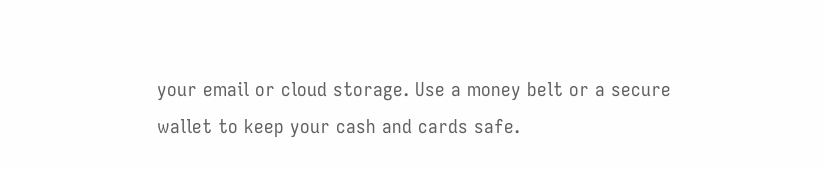your email or cloud storage. Use a money belt or a secure wallet to keep your cash and cards safe.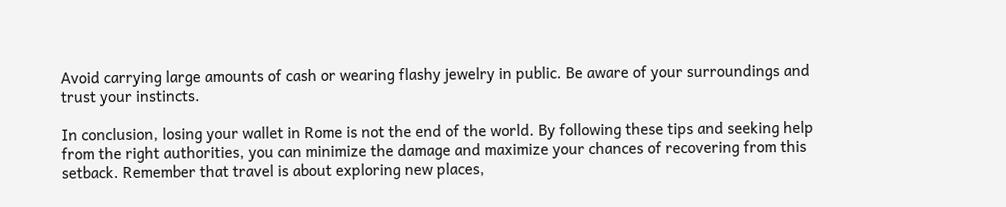Avoid carrying large amounts of cash or wearing flashy jewelry in public. Be aware of your surroundings and trust your instincts.

In conclusion, losing your wallet in Rome is not the end of the world. By following these tips and seeking help from the right authorities, you can minimize the damage and maximize your chances of recovering from this setback. Remember that travel is about exploring new places,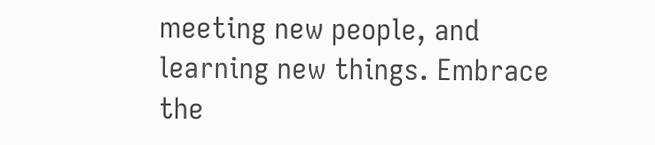meeting new people, and learning new things. Embrace the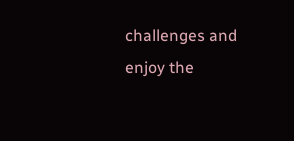challenges and enjoy the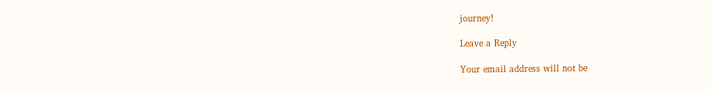journey!

Leave a Reply

Your email address will not be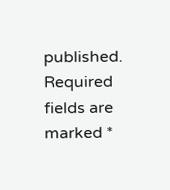published. Required fields are marked *